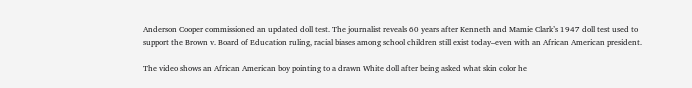Anderson Cooper commissioned an updated doll test. The journalist reveals 60 years after Kenneth and Mamie Clark’s 1947 doll test used to support the Brown v. Board of Education ruling, racial biases among school children still exist today–even with an African American president.

The video shows an African American boy pointing to a drawn White doll after being asked what skin color he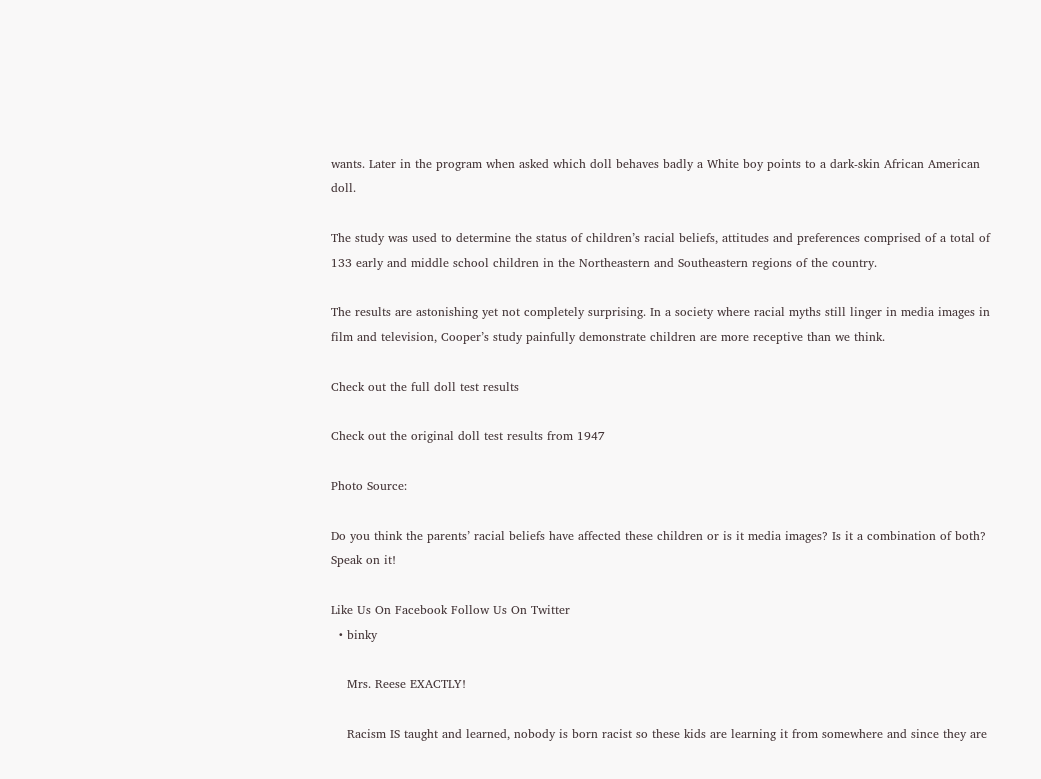wants. Later in the program when asked which doll behaves badly a White boy points to a dark-skin African American doll.

The study was used to determine the status of children’s racial beliefs, attitudes and preferences comprised of a total of 133 early and middle school children in the Northeastern and Southeastern regions of the country.

The results are astonishing yet not completely surprising. In a society where racial myths still linger in media images in film and television, Cooper’s study painfully demonstrate children are more receptive than we think.

Check out the full doll test results

Check out the original doll test results from 1947

Photo Source:

Do you think the parents’ racial beliefs have affected these children or is it media images? Is it a combination of both? Speak on it!

Like Us On Facebook Follow Us On Twitter
  • binky

    Mrs. Reese EXACTLY!

    Racism IS taught and learned, nobody is born racist so these kids are learning it from somewhere and since they are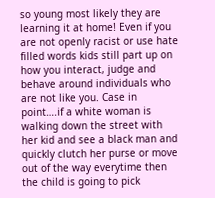so young most likely they are learning it at home! Even if you are not openly racist or use hate filled words kids still part up on how you interact, judge and behave around individuals who are not like you. Case in point….if a white woman is walking down the street with her kid and see a black man and quickly clutch her purse or move out of the way everytime then the child is going to pick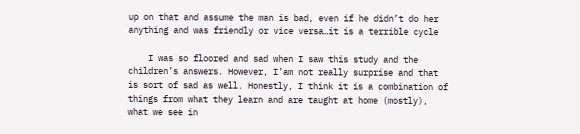up on that and assume the man is bad, even if he didn’t do her anything and was friendly or vice versa…it is a terrible cycle

    I was so floored and sad when I saw this study and the children’s answers. However, I’am not really surprise and that is sort of sad as well. Honestly, I think it is a combination of things from what they learn and are taught at home (mostly), what we see in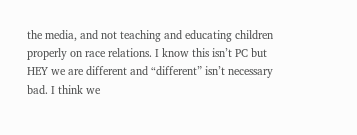the media, and not teaching and educating children properly on race relations. I know this isn’t PC but HEY we are different and “different” isn’t necessary bad. I think we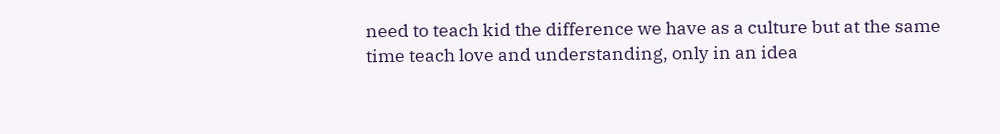need to teach kid the difference we have as a culture but at the same time teach love and understanding, only in an idea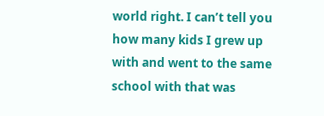world right. I can’t tell you how many kids I grew up with and went to the same school with that was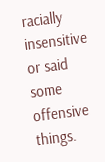racially insensitive or said some offensive things.